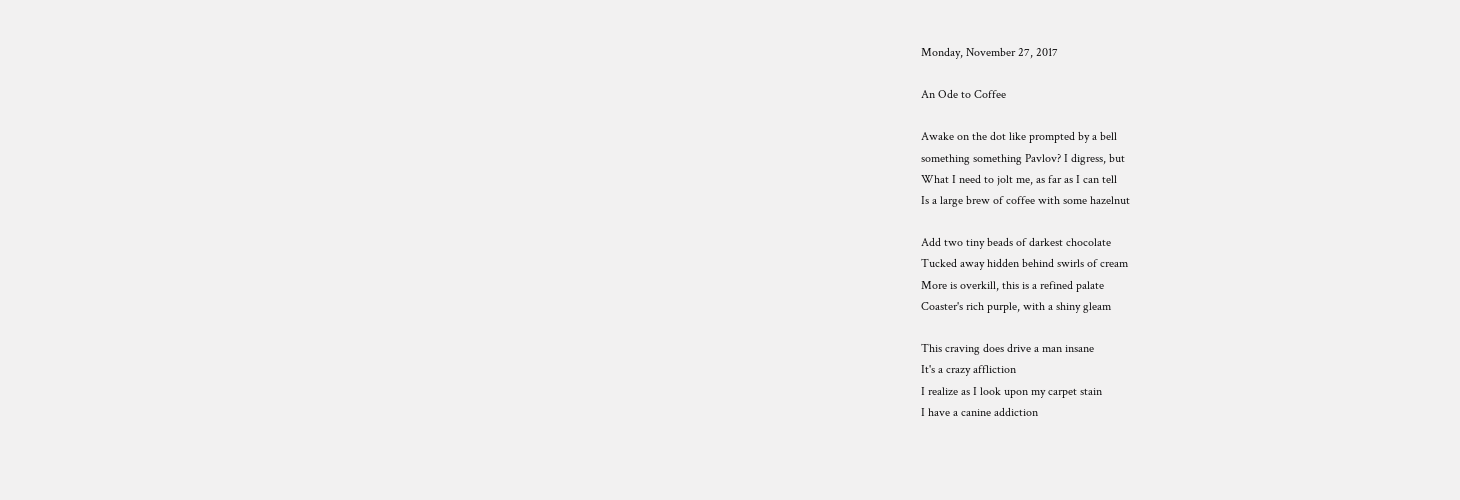Monday, November 27, 2017

An Ode to Coffee

Awake on the dot like prompted by a bell
something something Pavlov? I digress, but
What I need to jolt me, as far as I can tell
Is a large brew of coffee with some hazelnut

Add two tiny beads of darkest chocolate
Tucked away hidden behind swirls of cream
More is overkill, this is a refined palate
Coaster's rich purple, with a shiny gleam

This craving does drive a man insane
It's a crazy affliction
I realize as I look upon my carpet stain
I have a canine addiction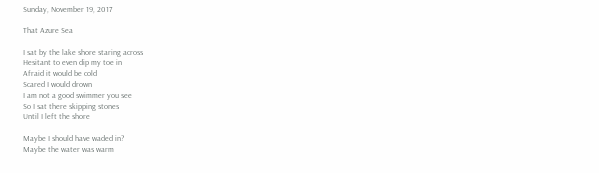Sunday, November 19, 2017

That Azure Sea

I sat by the lake shore staring across
Hesitant to even dip my toe in
Afraid it would be cold
Scared I would drown
I am not a good swimmer you see
So I sat there skipping stones
Until I left the shore

Maybe I should have waded in?
Maybe the water was warm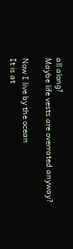all along?
Maybe life vests are overrated anyway?

Now I live by the ocean
It is at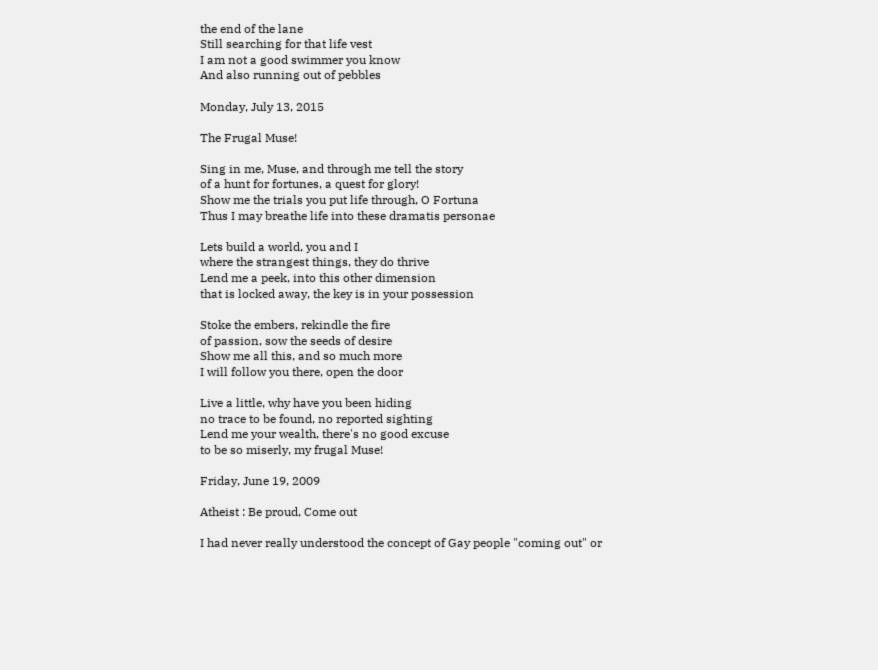the end of the lane
Still searching for that life vest
I am not a good swimmer you know
And also running out of pebbles

Monday, July 13, 2015

The Frugal Muse!

Sing in me, Muse, and through me tell the story
of a hunt for fortunes, a quest for glory!
Show me the trials you put life through, O Fortuna
Thus I may breathe life into these dramatis personae

Lets build a world, you and I
where the strangest things, they do thrive
Lend me a peek, into this other dimension
that is locked away, the key is in your possession

Stoke the embers, rekindle the fire
of passion, sow the seeds of desire
Show me all this, and so much more
I will follow you there, open the door

Live a little, why have you been hiding
no trace to be found, no reported sighting
Lend me your wealth, there's no good excuse
to be so miserly, my frugal Muse!

Friday, June 19, 2009

Atheist : Be proud, Come out

I had never really understood the concept of Gay people "coming out" or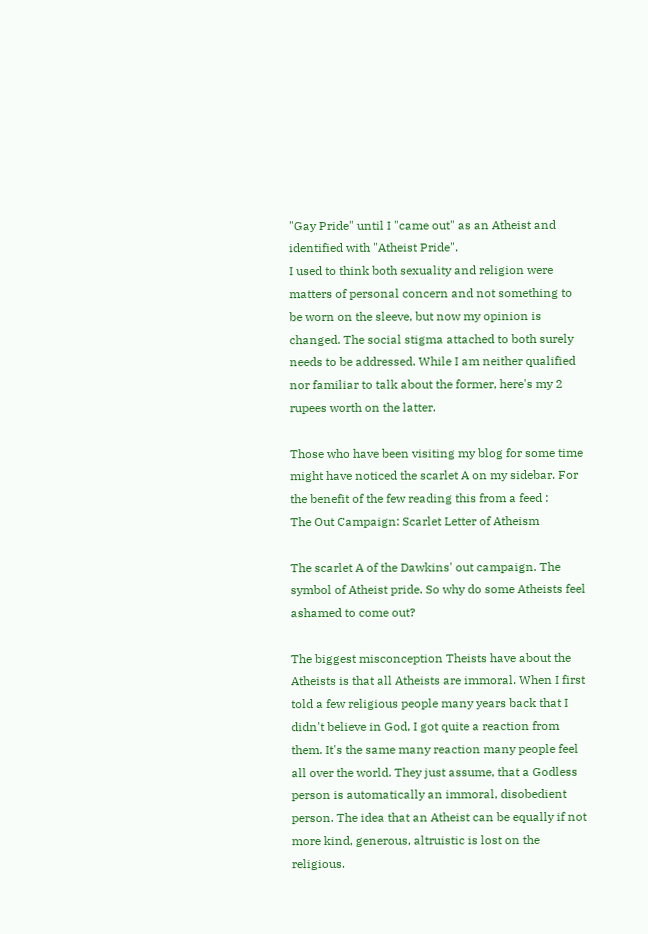"Gay Pride" until I "came out" as an Atheist and identified with "Atheist Pride".
I used to think both sexuality and religion were matters of personal concern and not something to be worn on the sleeve, but now my opinion is changed. The social stigma attached to both surely needs to be addressed. While I am neither qualified nor familiar to talk about the former, here's my 2 rupees worth on the latter.

Those who have been visiting my blog for some time might have noticed the scarlet A on my sidebar. For the benefit of the few reading this from a feed :
The Out Campaign: Scarlet Letter of Atheism

The scarlet A of the Dawkins' out campaign. The symbol of Atheist pride. So why do some Atheists feel ashamed to come out?

The biggest misconception Theists have about the Atheists is that all Atheists are immoral. When I first told a few religious people many years back that I didn't believe in God, I got quite a reaction from them. It's the same many reaction many people feel all over the world. They just assume, that a Godless person is automatically an immoral, disobedient person. The idea that an Atheist can be equally if not more kind, generous, altruistic is lost on the religious.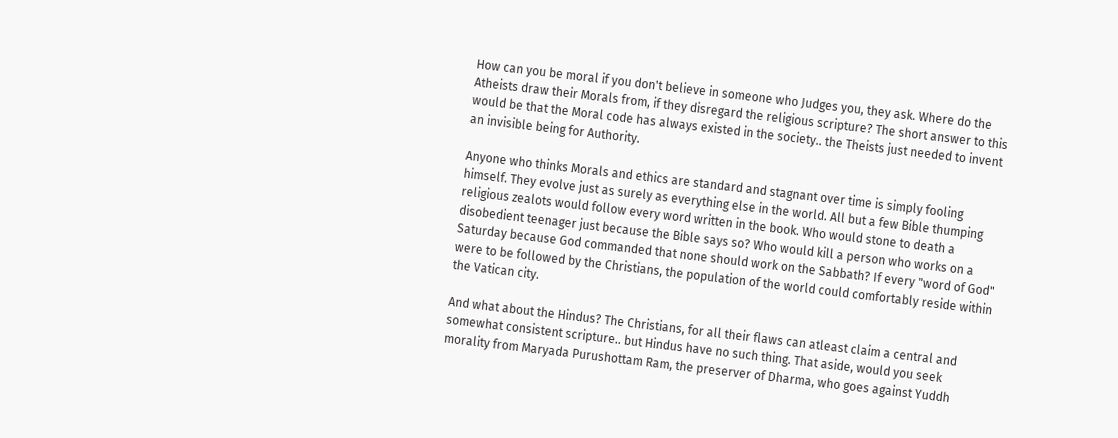How can you be moral if you don't believe in someone who Judges you, they ask. Where do the Atheists draw their Morals from, if they disregard the religious scripture? The short answer to this would be that the Moral code has always existed in the society.. the Theists just needed to invent an invisible being for Authority.

Anyone who thinks Morals and ethics are standard and stagnant over time is simply fooling himself. They evolve just as surely as everything else in the world. All but a few Bible thumping religious zealots would follow every word written in the book. Who would stone to death a disobedient teenager just because the Bible says so? Who would kill a person who works on a Saturday because God commanded that none should work on the Sabbath? If every "word of God" were to be followed by the Christians, the population of the world could comfortably reside within the Vatican city.

And what about the Hindus? The Christians, for all their flaws can atleast claim a central and somewhat consistent scripture.. but Hindus have no such thing. That aside, would you seek morality from Maryada Purushottam Ram, the preserver of Dharma, who goes against Yuddh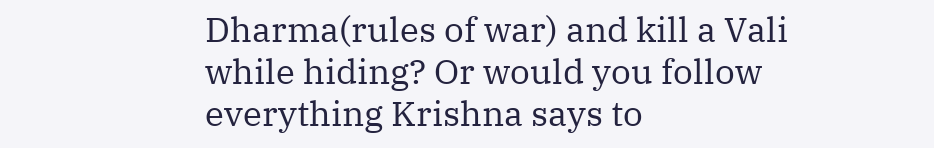Dharma(rules of war) and kill a Vali while hiding? Or would you follow everything Krishna says to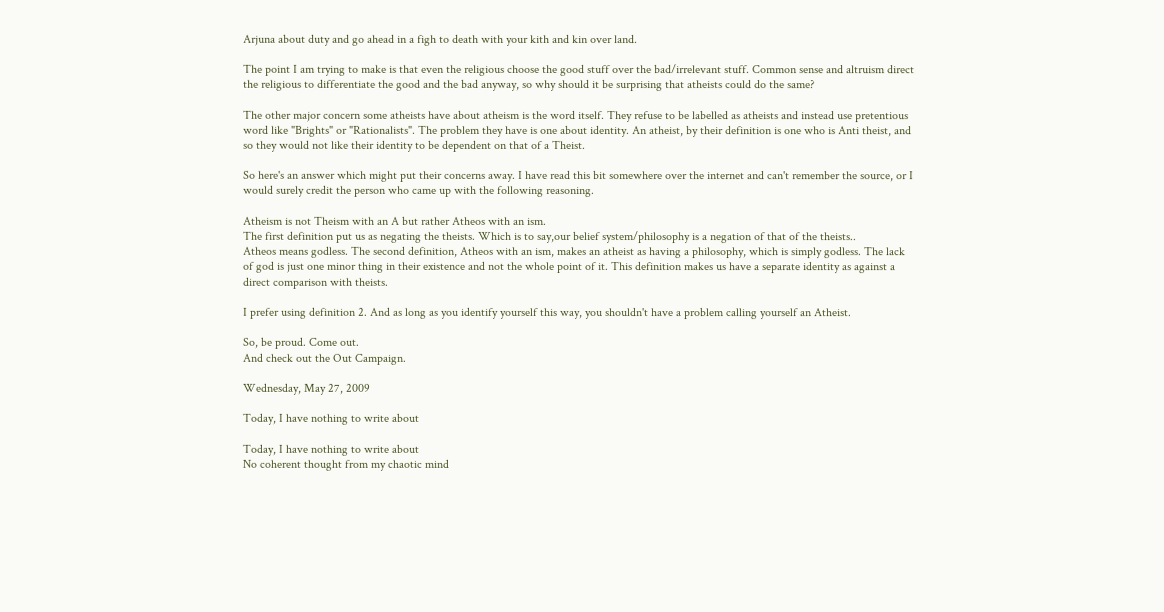Arjuna about duty and go ahead in a figh to death with your kith and kin over land.

The point I am trying to make is that even the religious choose the good stuff over the bad/irrelevant stuff. Common sense and altruism direct the religious to differentiate the good and the bad anyway, so why should it be surprising that atheists could do the same?

The other major concern some atheists have about atheism is the word itself. They refuse to be labelled as atheists and instead use pretentious word like "Brights" or "Rationalists". The problem they have is one about identity. An atheist, by their definition is one who is Anti theist, and so they would not like their identity to be dependent on that of a Theist.

So here's an answer which might put their concerns away. I have read this bit somewhere over the internet and can't remember the source, or I would surely credit the person who came up with the following reasoning.

Atheism is not Theism with an A but rather Atheos with an ism.
The first definition put us as negating the theists. Which is to say,our belief system/philosophy is a negation of that of the theists..
Atheos means godless. The second definition, Atheos with an ism, makes an atheist as having a philosophy, which is simply godless. The lack of god is just one minor thing in their existence and not the whole point of it. This definition makes us have a separate identity as against a direct comparison with theists.

I prefer using definition 2. And as long as you identify yourself this way, you shouldn't have a problem calling yourself an Atheist.

So, be proud. Come out.
And check out the Out Campaign.

Wednesday, May 27, 2009

Today, I have nothing to write about

Today, I have nothing to write about
No coherent thought from my chaotic mind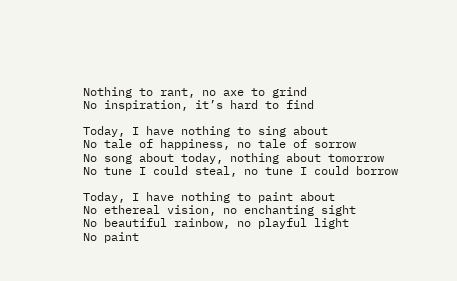Nothing to rant, no axe to grind
No inspiration, it’s hard to find

Today, I have nothing to sing about
No tale of happiness, no tale of sorrow
No song about today, nothing about tomorrow
No tune I could steal, no tune I could borrow

Today, I have nothing to paint about
No ethereal vision, no enchanting sight
No beautiful rainbow, no playful light
No paint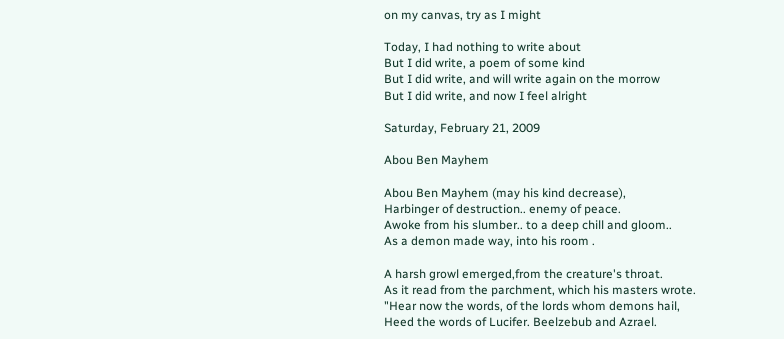on my canvas, try as I might

Today, I had nothing to write about
But I did write, a poem of some kind
But I did write, and will write again on the morrow
But I did write, and now I feel alright

Saturday, February 21, 2009

Abou Ben Mayhem

Abou Ben Mayhem (may his kind decrease),
Harbinger of destruction.. enemy of peace.
Awoke from his slumber.. to a deep chill and gloom..
As a demon made way, into his room .

A harsh growl emerged,from the creature's throat.
As it read from the parchment, which his masters wrote.
"Hear now the words, of the lords whom demons hail,
Heed the words of Lucifer. Beelzebub and Azrael.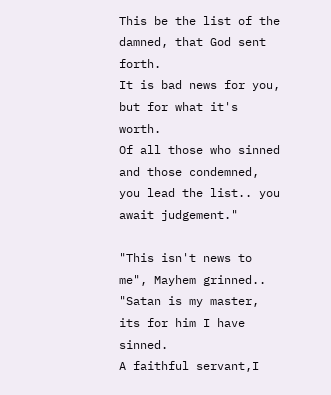This be the list of the damned, that God sent forth.
It is bad news for you, but for what it's worth.
Of all those who sinned and those condemned,
you lead the list.. you await judgement."

"This isn't news to me", Mayhem grinned..
"Satan is my master, its for him I have sinned.
A faithful servant,I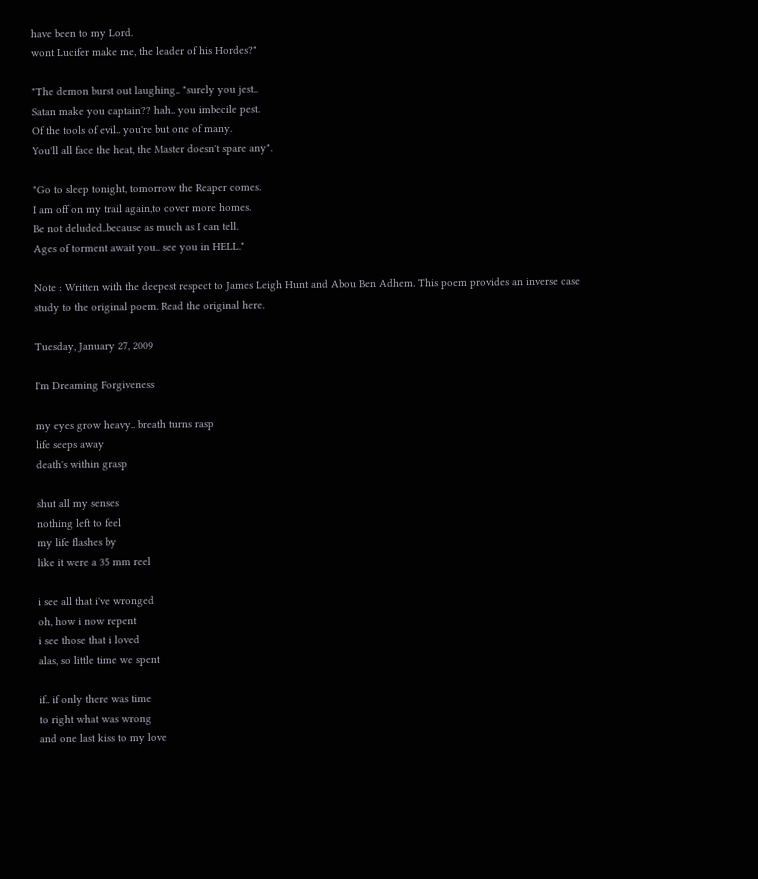have been to my Lord.
wont Lucifer make me, the leader of his Hordes?"

"The demon burst out laughing.. "surely you jest..
Satan make you captain?? hah.. you imbecile pest.
Of the tools of evil.. you're but one of many.
You'll all face the heat, the Master doesn't spare any".

"Go to sleep tonight, tomorrow the Reaper comes.
I am off on my trail again,to cover more homes.
Be not deluded..because as much as I can tell.
Ages of torment await you.. see you in HELL."

Note : Written with the deepest respect to James Leigh Hunt and Abou Ben Adhem. This poem provides an inverse case study to the original poem. Read the original here.

Tuesday, January 27, 2009

I'm Dreaming Forgiveness

my eyes grow heavy.. breath turns rasp
life seeps away
death's within grasp

shut all my senses
nothing left to feel
my life flashes by
like it were a 35 mm reel

i see all that i've wronged
oh, how i now repent
i see those that i loved
alas, so little time we spent

if.. if only there was time
to right what was wrong
and one last kiss to my love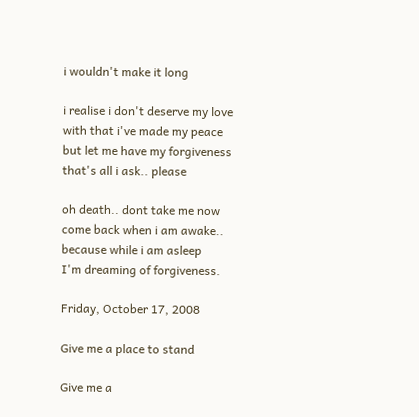i wouldn't make it long

i realise i don't deserve my love
with that i've made my peace
but let me have my forgiveness
that's all i ask.. please

oh death.. dont take me now
come back when i am awake..
because while i am asleep
I'm dreaming of forgiveness.

Friday, October 17, 2008

Give me a place to stand

Give me a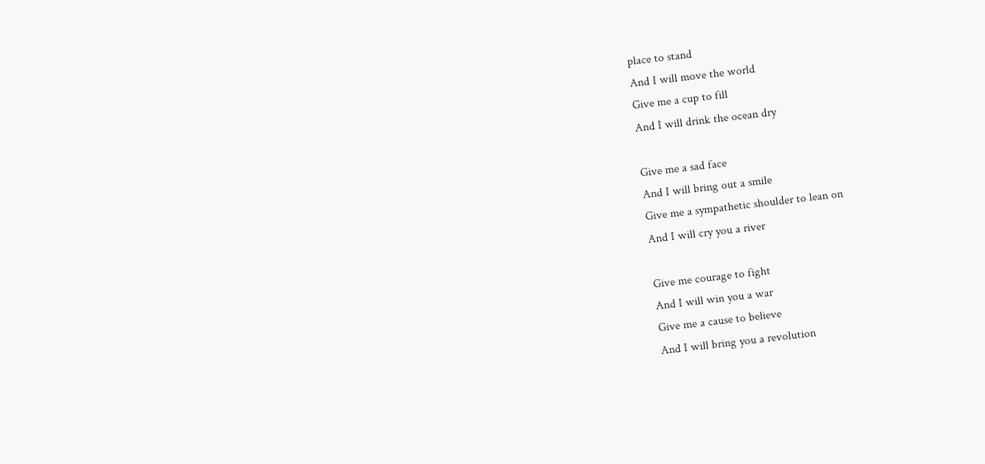place to stand
And I will move the world
Give me a cup to fill
And I will drink the ocean dry

Give me a sad face
And I will bring out a smile
Give me a sympathetic shoulder to lean on
And I will cry you a river

Give me courage to fight
And I will win you a war
Give me a cause to believe
And I will bring you a revolution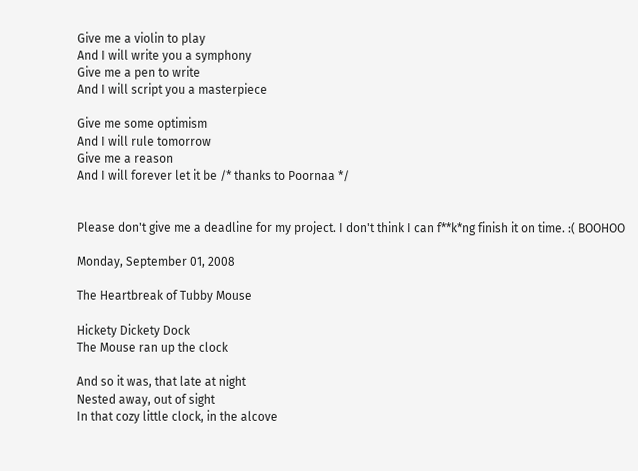Give me a violin to play
And I will write you a symphony
Give me a pen to write
And I will script you a masterpiece

Give me some optimism
And I will rule tomorrow
Give me a reason
And I will forever let it be /* thanks to Poornaa */


Please don't give me a deadline for my project. I don't think I can f**k*ng finish it on time. :( BOOHOO

Monday, September 01, 2008

The Heartbreak of Tubby Mouse

Hickety Dickety Dock
The Mouse ran up the clock

And so it was, that late at night
Nested away, out of sight
In that cozy little clock, in the alcove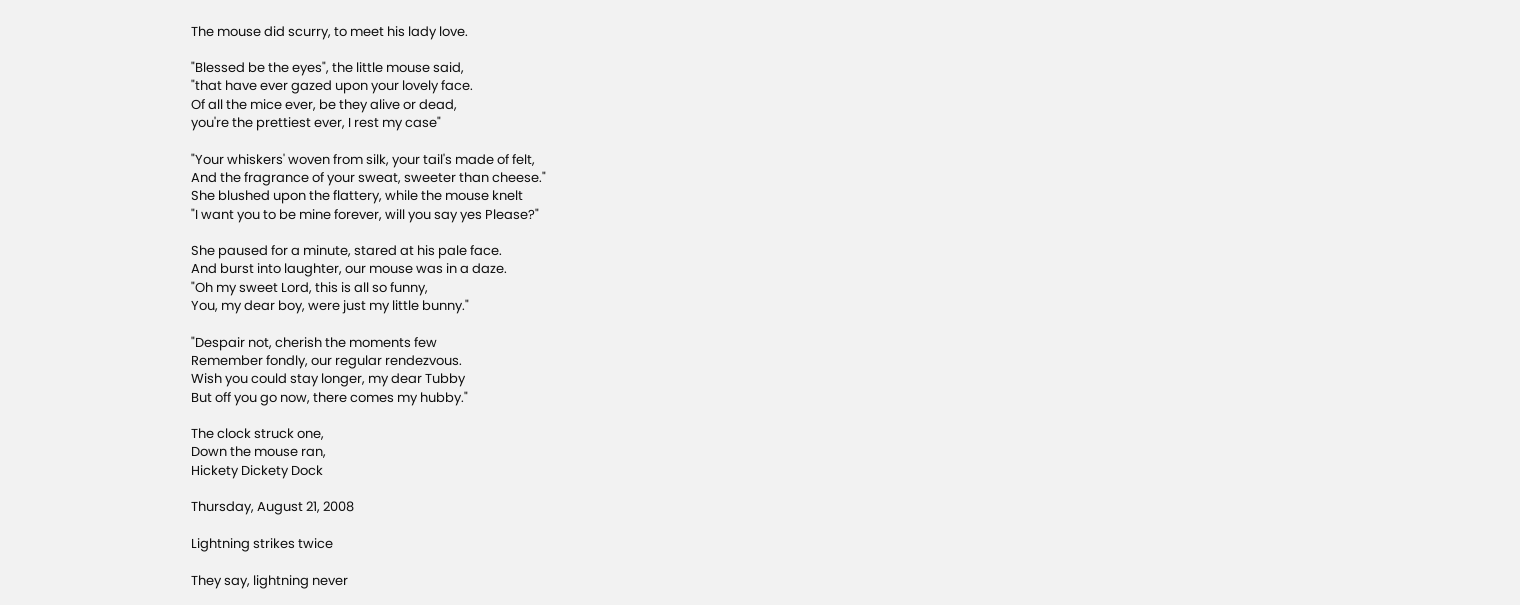The mouse did scurry, to meet his lady love.

"Blessed be the eyes", the little mouse said,
"that have ever gazed upon your lovely face.
Of all the mice ever, be they alive or dead,
you're the prettiest ever, I rest my case"

"Your whiskers' woven from silk, your tail's made of felt,
And the fragrance of your sweat, sweeter than cheese."
She blushed upon the flattery, while the mouse knelt
"I want you to be mine forever, will you say yes Please?"

She paused for a minute, stared at his pale face.
And burst into laughter, our mouse was in a daze.
"Oh my sweet Lord, this is all so funny,
You, my dear boy, were just my little bunny."

"Despair not, cherish the moments few
Remember fondly, our regular rendezvous.
Wish you could stay longer, my dear Tubby
But off you go now, there comes my hubby."

The clock struck one,
Down the mouse ran,
Hickety Dickety Dock

Thursday, August 21, 2008

Lightning strikes twice

They say, lightning never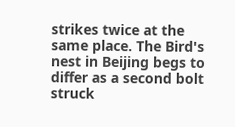strikes twice at the same place. The Bird's nest in Beijing begs to differ as a second bolt struck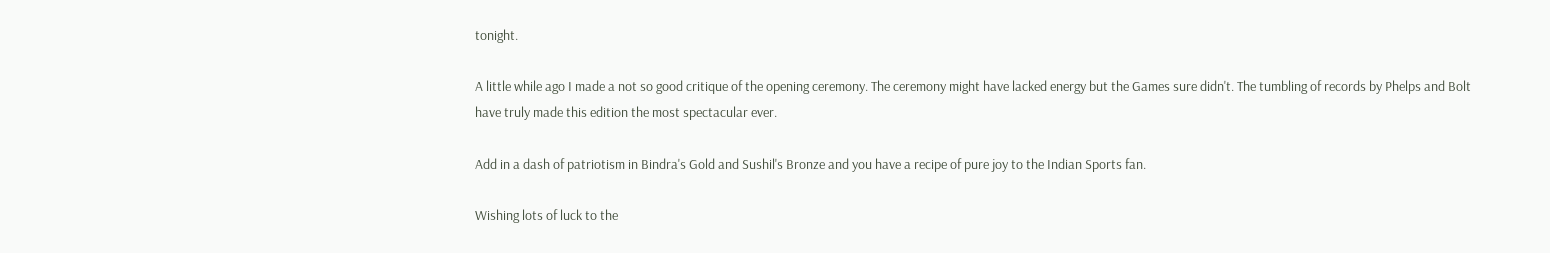tonight.

A little while ago I made a not so good critique of the opening ceremony. The ceremony might have lacked energy but the Games sure didn't. The tumbling of records by Phelps and Bolt have truly made this edition the most spectacular ever.

Add in a dash of patriotism in Bindra's Gold and Sushil's Bronze and you have a recipe of pure joy to the Indian Sports fan.

Wishing lots of luck to the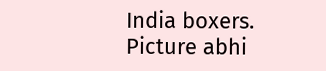India boxers. Picture abhi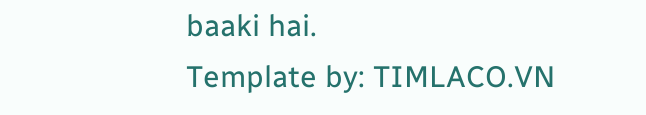baaki hai.
Template by: TIMLACO.VN